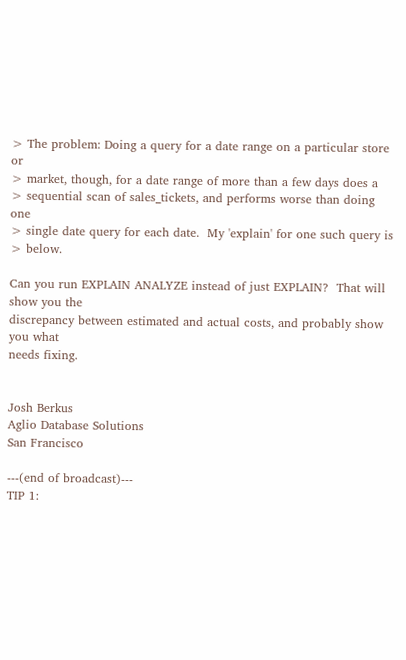> The problem: Doing a query for a date range on a particular store or
> market, though, for a date range of more than a few days does a
> sequential scan of sales_tickets, and performs worse than doing one
> single date query for each date.  My 'explain' for one such query is
> below.

Can you run EXPLAIN ANALYZE instead of just EXPLAIN?  That will show you the
discrepancy between estimated and actual costs, and probably show you what
needs fixing.


Josh Berkus
Aglio Database Solutions
San Francisco

---(end of broadcast)---
TIP 1: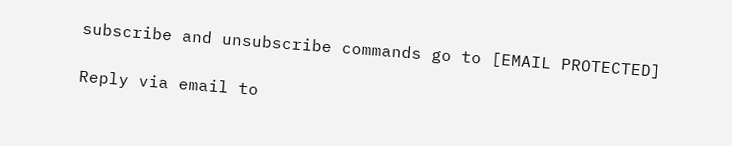subscribe and unsubscribe commands go to [EMAIL PROTECTED]

Reply via email to